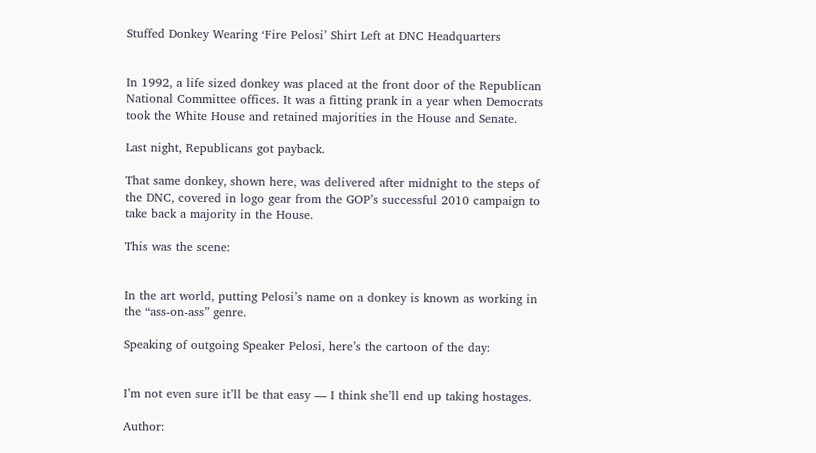Stuffed Donkey Wearing ‘Fire Pelosi’ Shirt Left at DNC Headquarters


In 1992, a life sized donkey was placed at the front door of the Republican National Committee offices. It was a fitting prank in a year when Democrats took the White House and retained majorities in the House and Senate.

Last night, Republicans got payback.

That same donkey, shown here, was delivered after midnight to the steps of the DNC, covered in logo gear from the GOP’s successful 2010 campaign to take back a majority in the House.

This was the scene:


In the art world, putting Pelosi’s name on a donkey is known as working in the “ass-on-ass” genre.

Speaking of outgoing Speaker Pelosi, here’s the cartoon of the day:


I’m not even sure it’ll be that easy — I think she’ll end up taking hostages.

Author: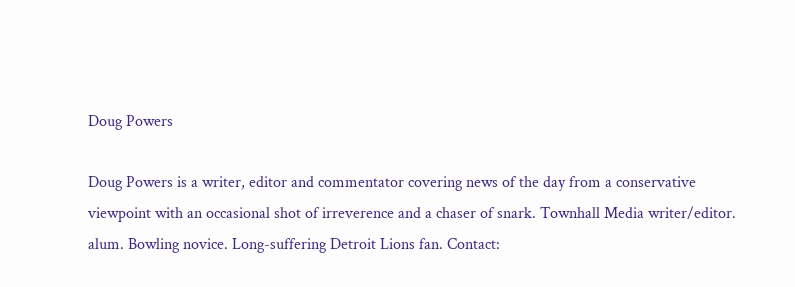Doug Powers

Doug Powers is a writer, editor and commentator covering news of the day from a conservative viewpoint with an occasional shot of irreverence and a chaser of snark. Townhall Media writer/editor. alum. Bowling novice. Long-suffering Detroit Lions fan. Contact: